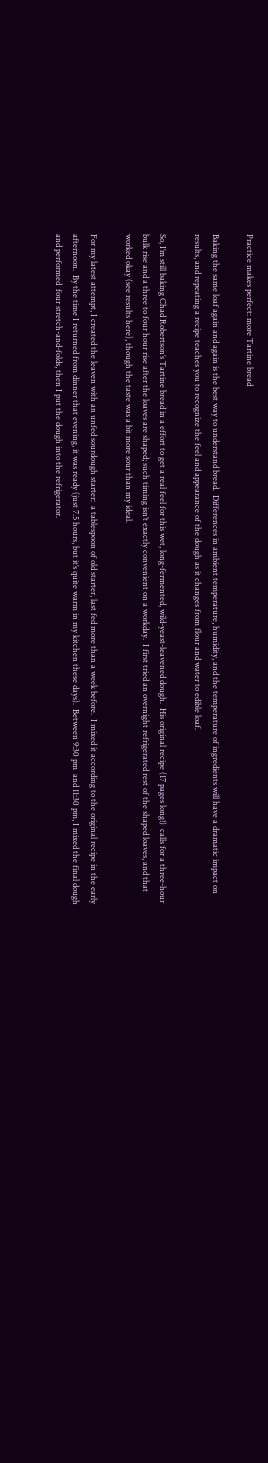Practice makes perfect: more Tartine bread

Baking the same loaf again and again is the best way to understand bread.  Differences in ambient temperature, humidity, and the temperature of ingredients will have a dramatic impact on results, and repeating a recipe teaches you to recognize the feel and appearance of the dough as it changes from flour and water to edible loaf.

So, I’m still baking Chad Robertson’s Tartine bread in a effort to get a real feel for this wet, long-fermented, wild-yeast-leavened dough.  His original recipe (17 pages long!)  calls for a three-hour bulk rise and a three to four hour rise after the loaves are shaped; such timing isn’t exactly convenient on a workday.  I first tried an overnight refrigerated rest of the shaped loaves, and that worked okay (see results here), though the taste was a bit more sour than my ideal.

For my latest attempt, I created the leaven with an unfed sourdough starter:  a tablespoon of old starter, last fed more than a week before.  I mixed it according to the original recipe in the early afternoon.  By the time I returned from dinner that evening, it was ready (just 7.5 hours, but it’s quite warm in my kitchen these days).  Between 9:30 pm  and 11:30 pm, I mixed the final dough and performed  four stretch-and-folds, then I put the dough into the refrigerator.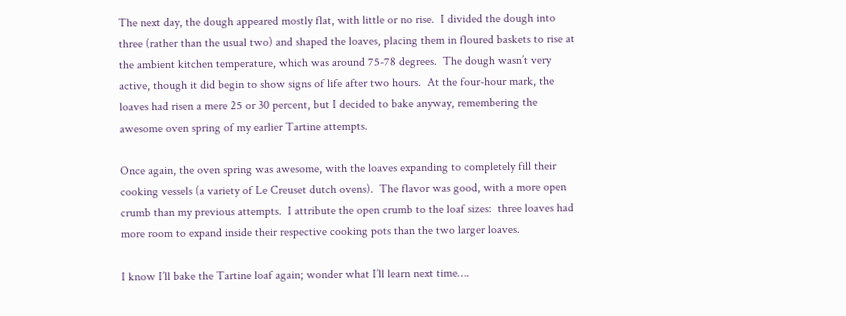The next day, the dough appeared mostly flat, with little or no rise.  I divided the dough into three (rather than the usual two) and shaped the loaves, placing them in floured baskets to rise at the ambient kitchen temperature, which was around 75-78 degrees.  The dough wasn’t very active, though it did begin to show signs of life after two hours.  At the four-hour mark, the loaves had risen a mere 25 or 30 percent, but I decided to bake anyway, remembering the awesome oven spring of my earlier Tartine attempts.

Once again, the oven spring was awesome, with the loaves expanding to completely fill their cooking vessels (a variety of Le Creuset dutch ovens).  The flavor was good, with a more open crumb than my previous attempts.  I attribute the open crumb to the loaf sizes:  three loaves had more room to expand inside their respective cooking pots than the two larger loaves.

I know I’ll bake the Tartine loaf again; wonder what I’ll learn next time….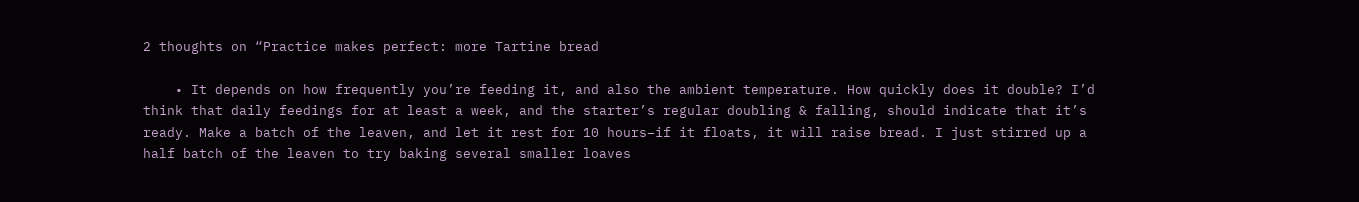2 thoughts on “Practice makes perfect: more Tartine bread

    • It depends on how frequently you’re feeding it, and also the ambient temperature. How quickly does it double? I’d think that daily feedings for at least a week, and the starter’s regular doubling & falling, should indicate that it’s ready. Make a batch of the leaven, and let it rest for 10 hours–if it floats, it will raise bread. I just stirred up a half batch of the leaven to try baking several smaller loaves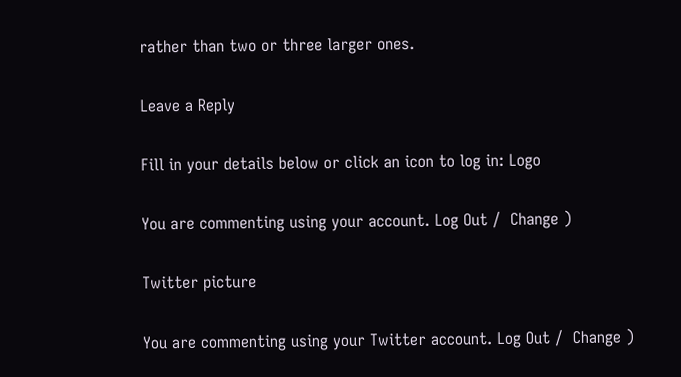rather than two or three larger ones.

Leave a Reply

Fill in your details below or click an icon to log in: Logo

You are commenting using your account. Log Out /  Change )

Twitter picture

You are commenting using your Twitter account. Log Out /  Change )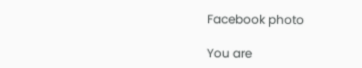Facebook photo

You are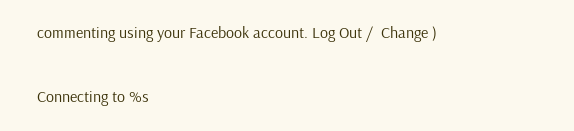commenting using your Facebook account. Log Out /  Change )

Connecting to %s